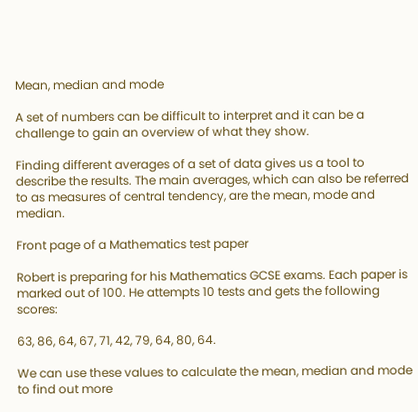Mean, median and mode

A set of numbers can be difficult to interpret and it can be a challenge to gain an overview of what they show.

Finding different averages of a set of data gives us a tool to describe the results. The main averages, which can also be referred to as measures of central tendency, are the mean, mode and median.

Front page of a Mathematics test paper

Robert is preparing for his Mathematics GCSE exams. Each paper is marked out of 100. He attempts 10 tests and gets the following scores:

63, 86, 64, 67, 71, 42, 79, 64, 80, 64.

We can use these values to calculate the mean, median and mode to find out more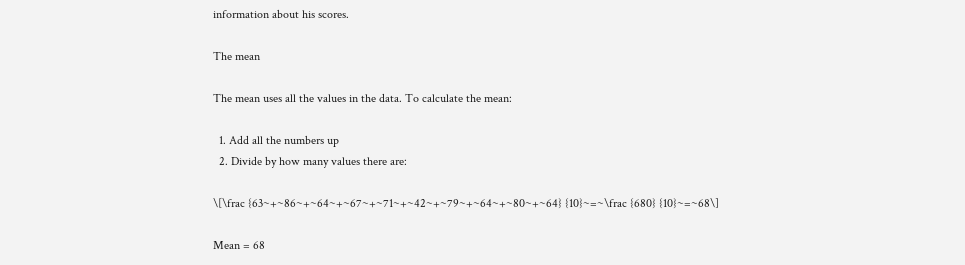information about his scores.

The mean

The mean uses all the values in the data. To calculate the mean:

  1. Add all the numbers up
  2. Divide by how many values there are:

\[\frac {63~+~86~+~64~+~67~+~71~+~42~+~79~+~64~+~80~+~64} {10}~=~\frac {680} {10}~=~68\]

Mean = 68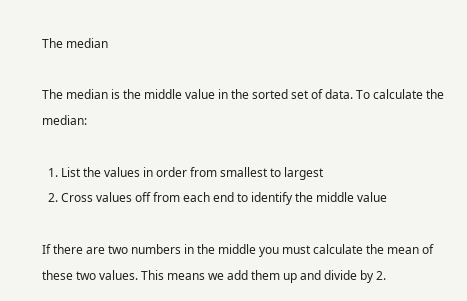The median

The median is the middle value in the sorted set of data. To calculate the median:

  1. List the values in order from smallest to largest
  2. Cross values off from each end to identify the middle value

If there are two numbers in the middle you must calculate the mean of these two values. This means we add them up and divide by 2.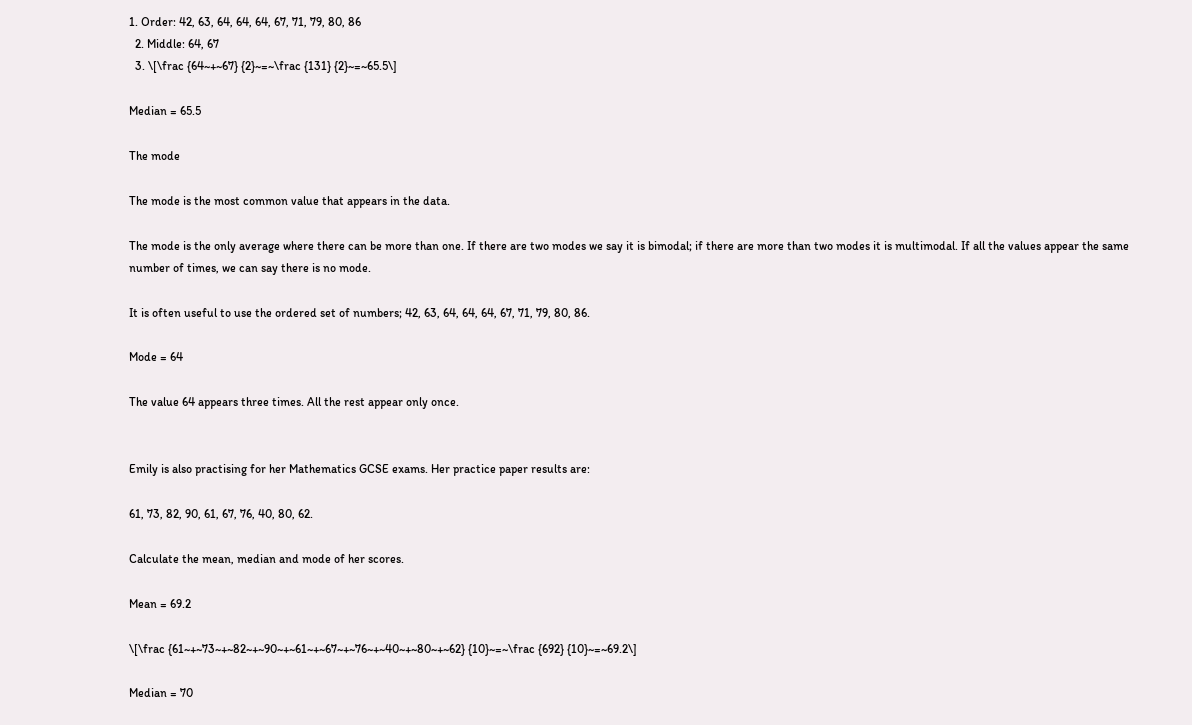1. Order: 42, 63, 64, 64, 64, 67, 71, 79, 80, 86
  2. Middle: 64, 67
  3. \[\frac {64~+~67} {2}~=~\frac {131} {2}~=~65.5\]

Median = 65.5

The mode

The mode is the most common value that appears in the data.

The mode is the only average where there can be more than one. If there are two modes we say it is bimodal; if there are more than two modes it is multimodal. If all the values appear the same number of times, we can say there is no mode.

It is often useful to use the ordered set of numbers; 42, 63, 64, 64, 64, 67, 71, 79, 80, 86.

Mode = 64

The value 64 appears three times. All the rest appear only once.


Emily is also practising for her Mathematics GCSE exams. Her practice paper results are:

61, 73, 82, 90, 61, 67, 76, 40, 80, 62.

Calculate the mean, median and mode of her scores.

Mean = 69.2

\[\frac {61~+~73~+~82~+~90~+~61~+~67~+~76~+~40~+~80~+~62} {10}~=~\frac {692} {10}~=~69.2\]

Median = 70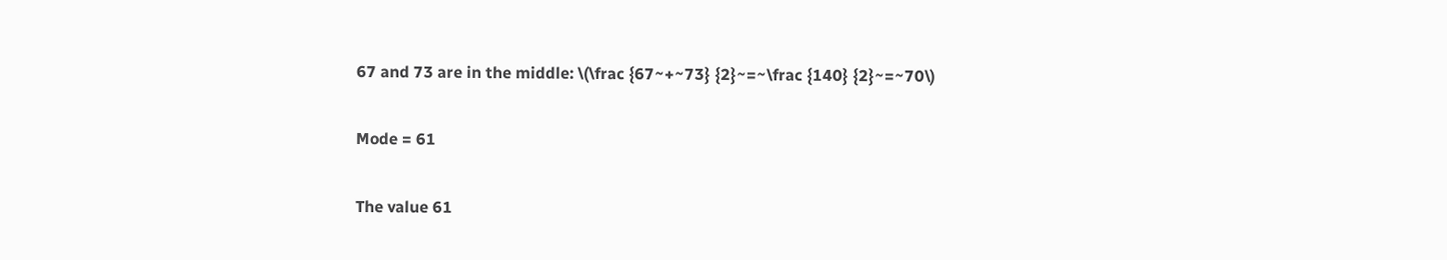67 and 73 are in the middle: \(\frac {67~+~73} {2}~=~\frac {140} {2}~=~70\)

Mode = 61

The value 61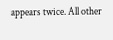appears twice. All other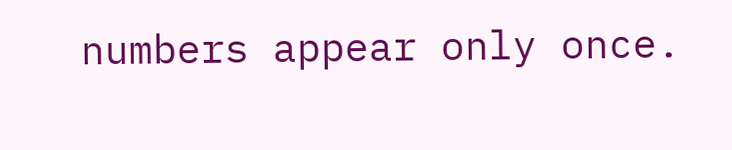numbers appear only once.